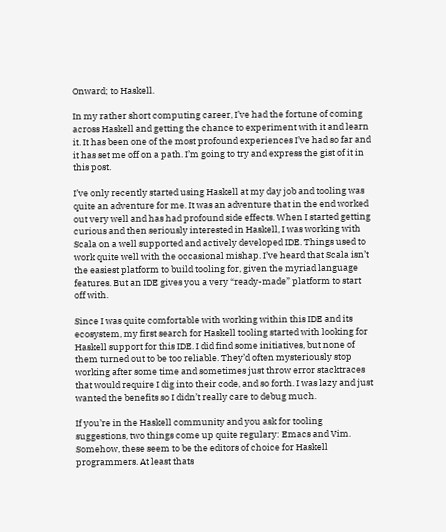Onward; to Haskell.

In my rather short computing career, I’ve had the fortune of coming across Haskell and getting the chance to experiment with it and learn it. It has been one of the most profound experiences I’ve had so far and it has set me off on a path. I’m going to try and express the gist of it in this post.

I’ve only recently started using Haskell at my day job and tooling was quite an adventure for me. It was an adventure that in the end worked out very well and has had profound side effects. When I started getting curious and then seriously interested in Haskell, I was working with Scala on a well supported and actively developed IDE. Things used to work quite well with the occasional mishap. I’ve heard that Scala isn’t the easiest platform to build tooling for, given the myriad language features. But an IDE gives you a very “ready-made” platform to start off with.

Since I was quite comfortable with working within this IDE and its ecosystem, my first search for Haskell tooling started with looking for Haskell support for this IDE. I did find some initiatives, but none of them turned out to be too reliable. They’d often mysteriously stop working after some time and sometimes just throw error stacktraces that would require I dig into their code, and so forth. I was lazy and just wanted the benefits so I didn’t really care to debug much.

If you’re in the Haskell community and you ask for tooling suggestions, two things come up quite regulary: Emacs and Vim. Somehow, these seem to be the editors of choice for Haskell programmers. At least thats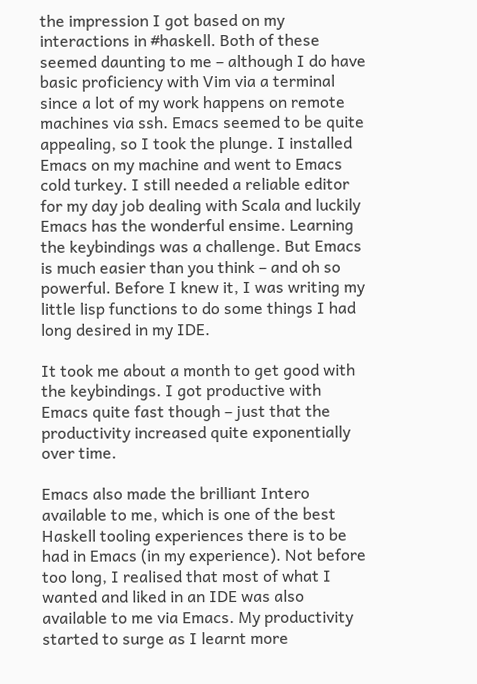the impression I got based on my interactions in #haskell. Both of these seemed daunting to me – although I do have basic proficiency with Vim via a terminal since a lot of my work happens on remote machines via ssh. Emacs seemed to be quite appealing, so I took the plunge. I installed Emacs on my machine and went to Emacs cold turkey. I still needed a reliable editor for my day job dealing with Scala and luckily Emacs has the wonderful ensime. Learning the keybindings was a challenge. But Emacs is much easier than you think – and oh so powerful. Before I knew it, I was writing my little lisp functions to do some things I had long desired in my IDE.

It took me about a month to get good with the keybindings. I got productive with Emacs quite fast though – just that the productivity increased quite exponentially over time.

Emacs also made the brilliant Intero available to me, which is one of the best Haskell tooling experiences there is to be had in Emacs (in my experience). Not before too long, I realised that most of what I wanted and liked in an IDE was also available to me via Emacs. My productivity started to surge as I learnt more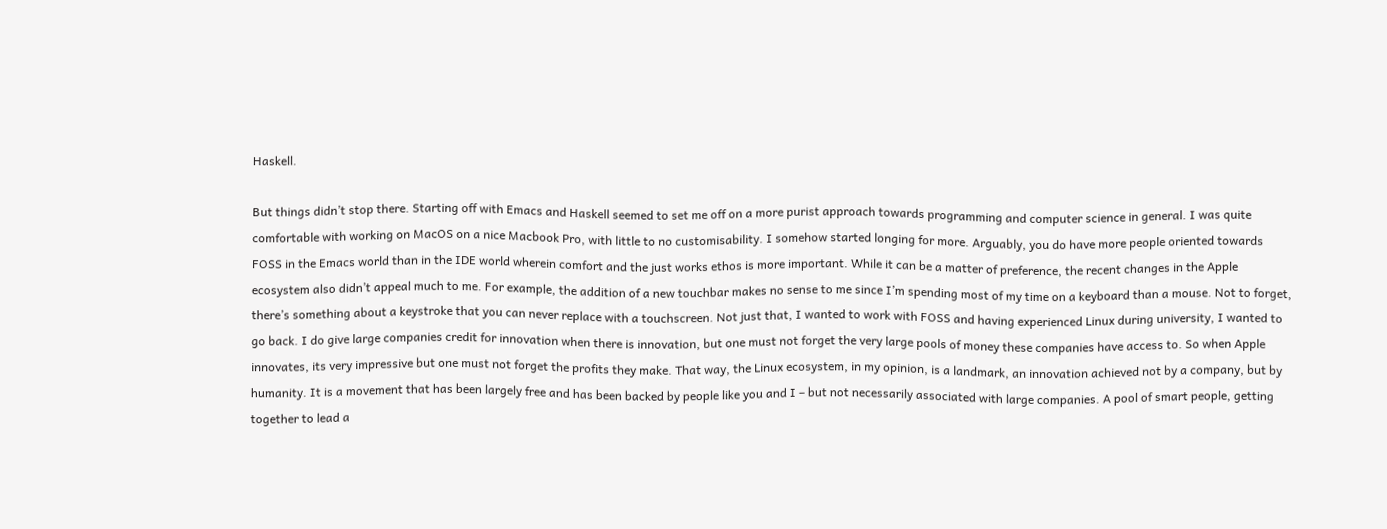Haskell.

But things didn’t stop there. Starting off with Emacs and Haskell seemed to set me off on a more purist approach towards programming and computer science in general. I was quite comfortable with working on MacOS on a nice Macbook Pro, with little to no customisability. I somehow started longing for more. Arguably, you do have more people oriented towards FOSS in the Emacs world than in the IDE world wherein comfort and the just works ethos is more important. While it can be a matter of preference, the recent changes in the Apple ecosystem also didn’t appeal much to me. For example, the addition of a new touchbar makes no sense to me since I’m spending most of my time on a keyboard than a mouse. Not to forget, there’s something about a keystroke that you can never replace with a touchscreen. Not just that, I wanted to work with FOSS and having experienced Linux during university, I wanted to go back. I do give large companies credit for innovation when there is innovation, but one must not forget the very large pools of money these companies have access to. So when Apple innovates, its very impressive but one must not forget the profits they make. That way, the Linux ecosystem, in my opinion, is a landmark, an innovation achieved not by a company, but by humanity. It is a movement that has been largely free and has been backed by people like you and I – but not necessarily associated with large companies. A pool of smart people, getting together to lead a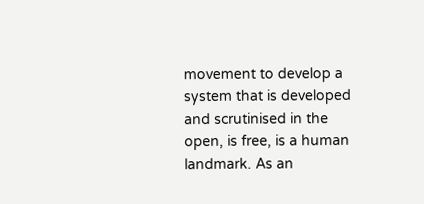movement to develop a system that is developed and scrutinised in the open, is free, is a human landmark. As an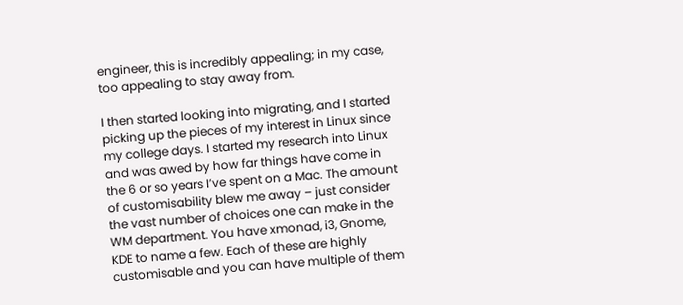engineer, this is incredibly appealing; in my case, too appealing to stay away from.

I then started looking into migrating, and I started picking up the pieces of my interest in Linux since my college days. I started my research into Linux and was awed by how far things have come in the 6 or so years I’ve spent on a Mac. The amount of customisability blew me away – just consider the vast number of choices one can make in the WM department. You have xmonad, i3, Gnome, KDE to name a few. Each of these are highly customisable and you can have multiple of them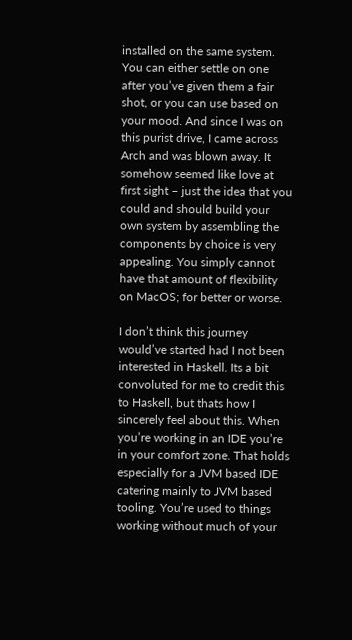installed on the same system. You can either settle on one after you’ve given them a fair shot, or you can use based on your mood. And since I was on this purist drive, I came across Arch and was blown away. It somehow seemed like love at first sight – just the idea that you could and should build your own system by assembling the components by choice is very appealing. You simply cannot have that amount of flexibility on MacOS; for better or worse.

I don’t think this journey would’ve started had I not been interested in Haskell. Its a bit convoluted for me to credit this to Haskell, but thats how I sincerely feel about this. When you’re working in an IDE you’re in your comfort zone. That holds especially for a JVM based IDE catering mainly to JVM based tooling. You’re used to things working without much of your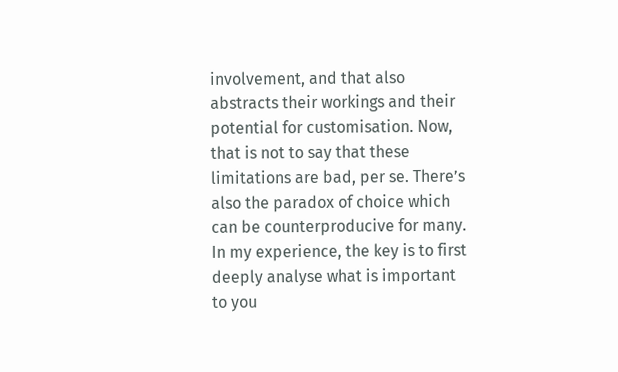involvement, and that also abstracts their workings and their potential for customisation. Now, that is not to say that these limitations are bad, per se. There’s also the paradox of choice which can be counterproducive for many. In my experience, the key is to first deeply analyse what is important to you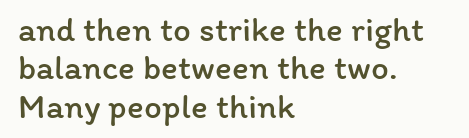and then to strike the right balance between the two. Many people think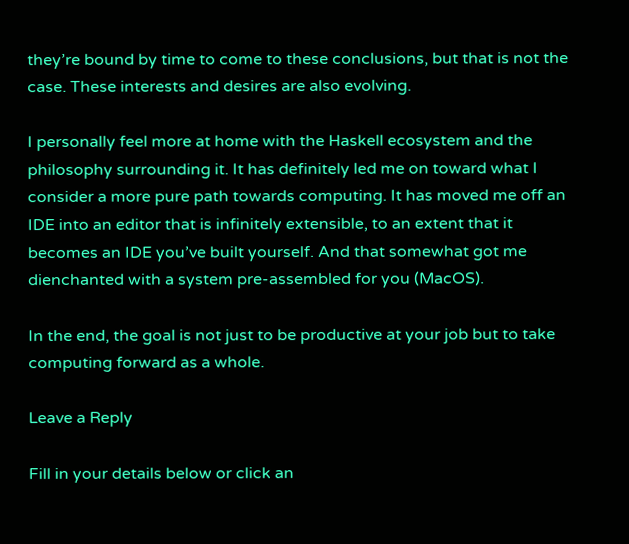they’re bound by time to come to these conclusions, but that is not the case. These interests and desires are also evolving.

I personally feel more at home with the Haskell ecosystem and the philosophy surrounding it. It has definitely led me on toward what I consider a more pure path towards computing. It has moved me off an IDE into an editor that is infinitely extensible, to an extent that it becomes an IDE you’ve built yourself. And that somewhat got me dienchanted with a system pre-assembled for you (MacOS).

In the end, the goal is not just to be productive at your job but to take computing forward as a whole.

Leave a Reply

Fill in your details below or click an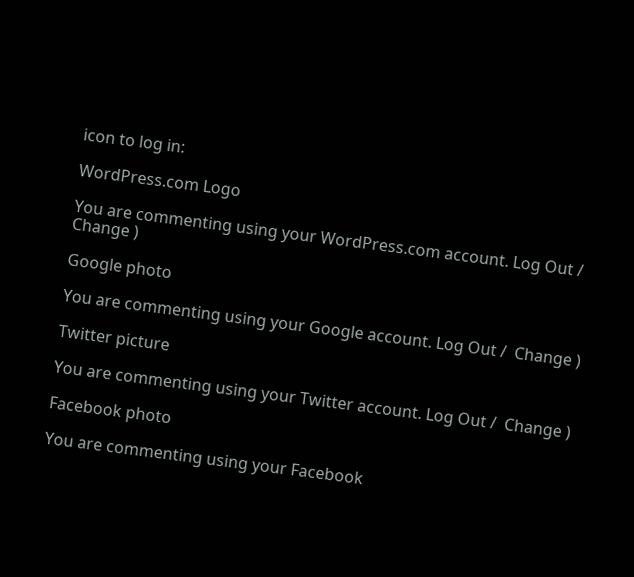icon to log in:

WordPress.com Logo

You are commenting using your WordPress.com account. Log Out /  Change )

Google photo

You are commenting using your Google account. Log Out /  Change )

Twitter picture

You are commenting using your Twitter account. Log Out /  Change )

Facebook photo

You are commenting using your Facebook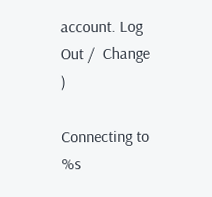account. Log Out /  Change )

Connecting to %s